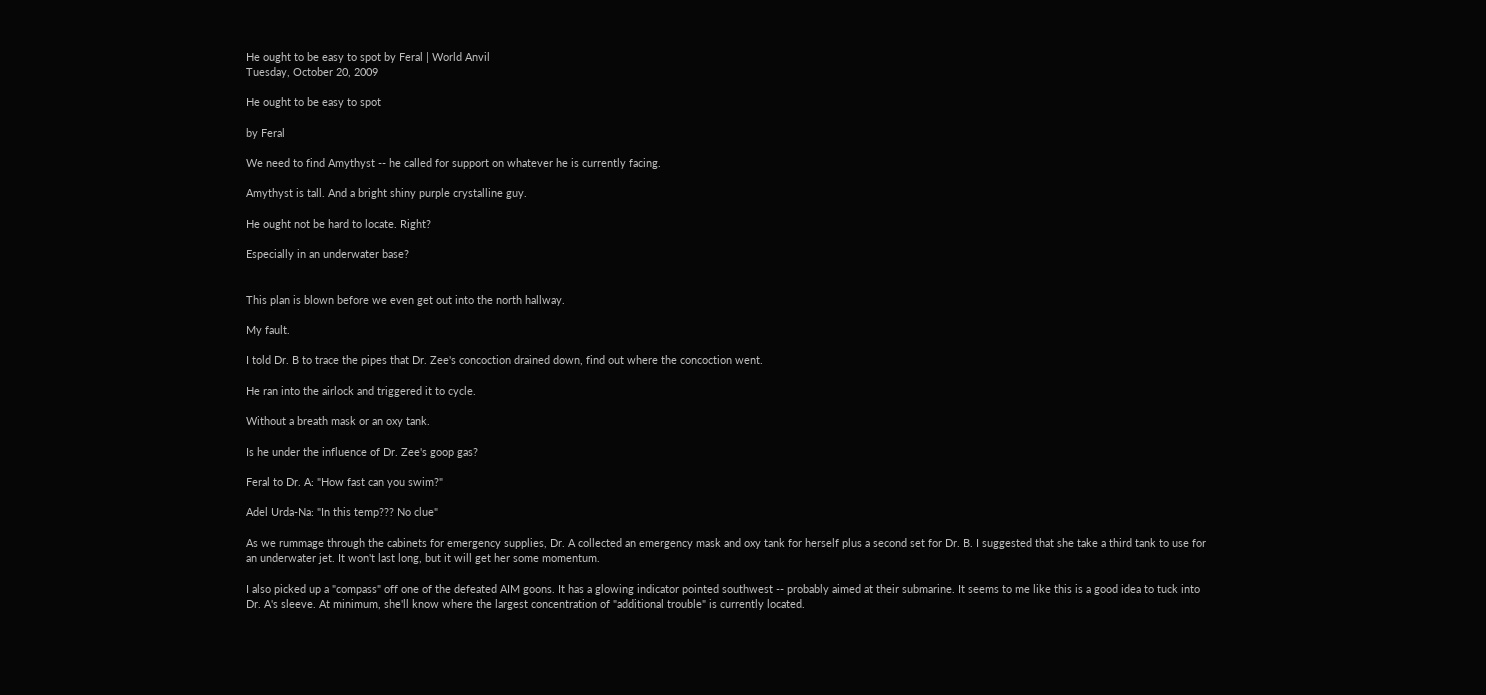He ought to be easy to spot by Feral | World Anvil
Tuesday, October 20, 2009

He ought to be easy to spot

by Feral

We need to find Amythyst -- he called for support on whatever he is currently facing.

Amythyst is tall. And a bright shiny purple crystalline guy.

He ought not be hard to locate. Right?

Especially in an underwater base?


This plan is blown before we even get out into the north hallway.

My fault.

I told Dr. B to trace the pipes that Dr. Zee's concoction drained down, find out where the concoction went.

He ran into the airlock and triggered it to cycle.

Without a breath mask or an oxy tank.

Is he under the influence of Dr. Zee's goop gas?

Feral to Dr. A: "How fast can you swim?"

Adel Urda-Na: "In this temp??? No clue"

As we rummage through the cabinets for emergency supplies, Dr. A collected an emergency mask and oxy tank for herself plus a second set for Dr. B. I suggested that she take a third tank to use for an underwater jet. It won't last long, but it will get her some momentum.

I also picked up a "compass" off one of the defeated AIM goons. It has a glowing indicator pointed southwest -- probably aimed at their submarine. It seems to me like this is a good idea to tuck into Dr. A's sleeve. At minimum, she'll know where the largest concentration of "additional trouble" is currently located.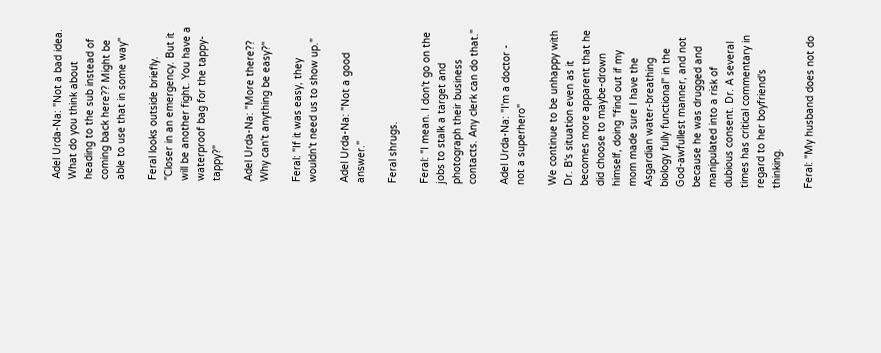Adel Urda-Na: "Not a bad idea. What do you think about heading to the sub instead of coming back here?? Might be able to use that in some way"

Feral looks outside briefly. "Closer in an emergency. But it will be another fight. You have a waterproof bag for the tappy-tappy?"

Adel Urda-Na: "More there?? Why can't anything be easy?"

Feral: "If it was easy, they wouldn't need us to show up."

Adel Urda-Na: "Not a good answer."

Feral shrugs.

Feral: "I mean. I don't go on the jobs to stalk a target and photograph their business contacts. Any clerk can do that."

Adel Urda-Na: "I'm a doctor - not a superhero"

We continue to be unhappy with Dr. B's situation even as it becomes more apparent that he did choose to maybe-drown himself, doing "find out if my mom made sure I have the Asgardian water-breathing biology fully functional" in the God-awfullest manner, and not because he was drugged and manipulated into a risk of dubious consent. Dr. A several times has critical commentary in regard to her boyfriend's thinking.

Feral: "My husband does not do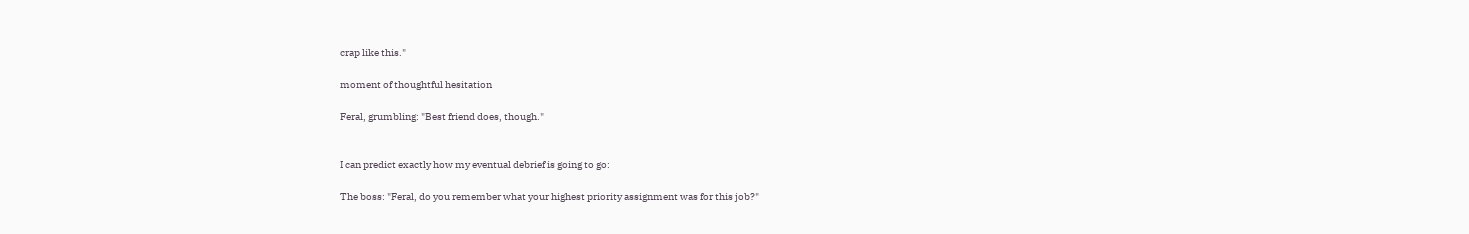crap like this."

moment of thoughtful hesitation

Feral, grumbling: "Best friend does, though."


I can predict exactly how my eventual debrief is going to go:

The boss: "Feral, do you remember what your highest priority assignment was for this job?"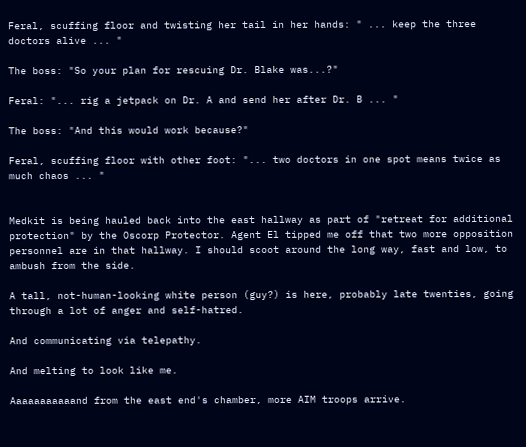Feral, scuffing floor and twisting her tail in her hands: " ... keep the three doctors alive ... "

The boss: "So your plan for rescuing Dr. Blake was...?"

Feral: "... rig a jetpack on Dr. A and send her after Dr. B ... "

The boss: "And this would work because?"

Feral, scuffing floor with other foot: "... two doctors in one spot means twice as much chaos ... "


Medkit is being hauled back into the east hallway as part of "retreat for additional protection" by the Oscorp Protector. Agent El tipped me off that two more opposition personnel are in that hallway. I should scoot around the long way, fast and low, to ambush from the side.

A tall, not-human-looking white person (guy?) is here, probably late twenties, going through a lot of anger and self-hatred.

And communicating via telepathy.

And melting to look like me.

Aaaaaaaaaaand from the east end's chamber, more AIM troops arrive.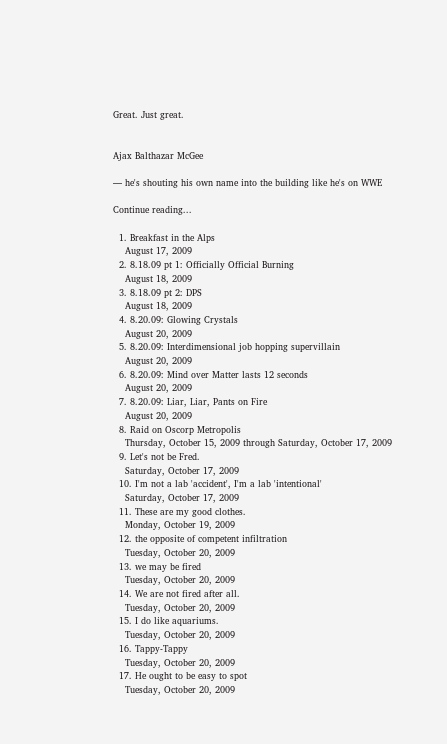Great. Just great.


Ajax Balthazar McGee

— he's shouting his own name into the building like he's on WWE

Continue reading...

  1. Breakfast in the Alps
    August 17, 2009
  2. 8.18.09 pt 1: Officially Official Burning
    August 18, 2009
  3. 8.18.09 pt 2: DPS
    August 18, 2009
  4. 8.20.09: Glowing Crystals
    August 20, 2009
  5. 8.20.09: Interdimensional job hopping supervillain
    August 20, 2009
  6. 8.20.09: Mind over Matter lasts 12 seconds
    August 20, 2009
  7. 8.20.09: Liar, Liar, Pants on Fire
    August 20, 2009
  8. Raid on Oscorp Metropolis
    Thursday, October 15, 2009 through Saturday, October 17, 2009
  9. Let's not be Fred.
    Saturday, October 17, 2009
  10. I'm not a lab 'accident', I'm a lab 'intentional'
    Saturday, October 17, 2009
  11. These are my good clothes.
    Monday, October 19, 2009
  12. the opposite of competent infiltration
    Tuesday, October 20, 2009
  13. we may be fired
    Tuesday, October 20, 2009
  14. We are not fired after all.
    Tuesday, October 20, 2009
  15. I do like aquariums.
    Tuesday, October 20, 2009
  16. Tappy-Tappy
    Tuesday, October 20, 2009
  17. He ought to be easy to spot
    Tuesday, October 20, 2009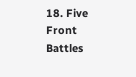18. Five Front Battles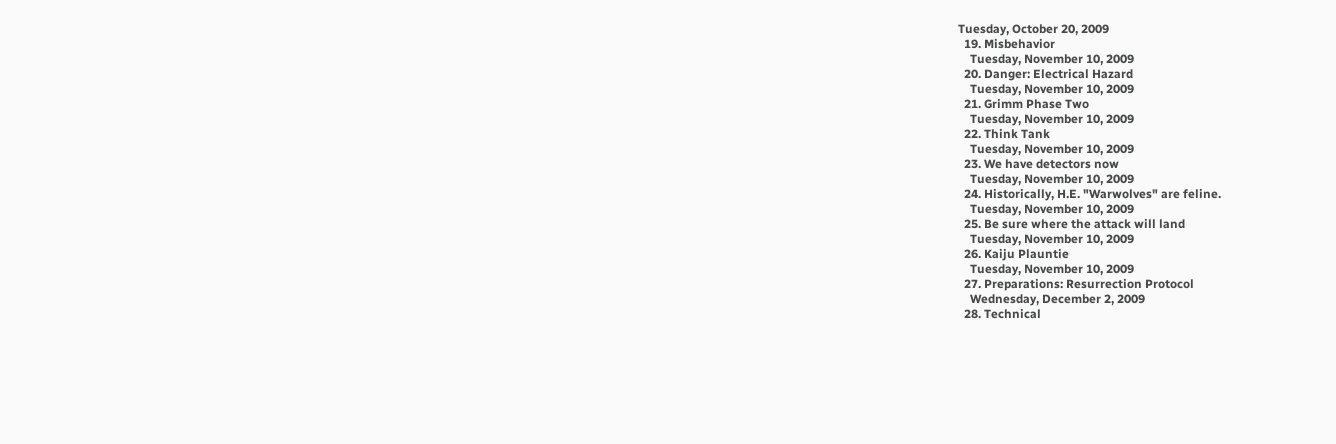Tuesday, October 20, 2009
  19. Misbehavior
    Tuesday, November 10, 2009
  20. Danger: Electrical Hazard
    Tuesday, November 10, 2009
  21. Grimm Phase Two
    Tuesday, November 10, 2009
  22. Think Tank
    Tuesday, November 10, 2009
  23. We have detectors now
    Tuesday, November 10, 2009
  24. Historically, H.E. "Warwolves" are feline.
    Tuesday, November 10, 2009
  25. Be sure where the attack will land
    Tuesday, November 10, 2009
  26. Kaiju Plauntie
    Tuesday, November 10, 2009
  27. Preparations: Resurrection Protocol
    Wednesday, December 2, 2009
  28. Technical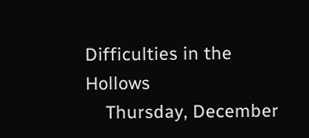Difficulties in the Hollows
    Thursday, December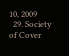10, 2009
  29. Society of Cover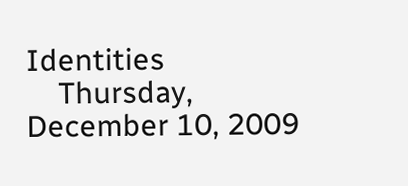Identities
    Thursday, December 10, 2009